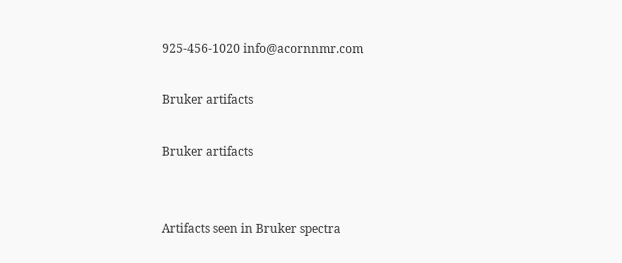925-456-1020 info@acornnmr.com

Bruker artifacts

Bruker artifacts


Artifacts seen in Bruker spectra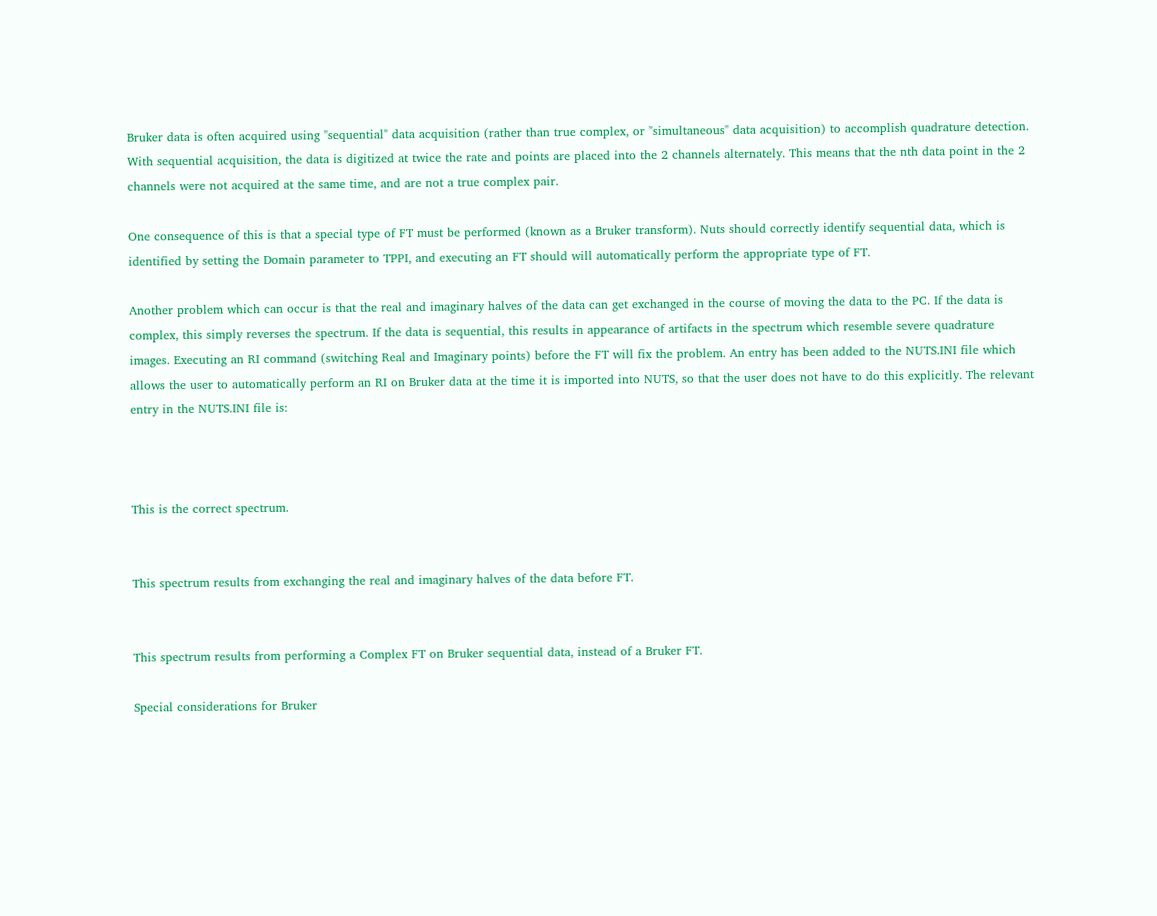Bruker data is often acquired using "sequential" data acquisition (rather than true complex, or "simultaneous" data acquisition) to accomplish quadrature detection. With sequential acquisition, the data is digitized at twice the rate and points are placed into the 2 channels alternately. This means that the nth data point in the 2 channels were not acquired at the same time, and are not a true complex pair.

One consequence of this is that a special type of FT must be performed (known as a Bruker transform). Nuts should correctly identify sequential data, which is identified by setting the Domain parameter to TPPI, and executing an FT should will automatically perform the appropriate type of FT.

Another problem which can occur is that the real and imaginary halves of the data can get exchanged in the course of moving the data to the PC. If the data is complex, this simply reverses the spectrum. If the data is sequential, this results in appearance of artifacts in the spectrum which resemble severe quadrature images. Executing an RI command (switching Real and Imaginary points) before the FT will fix the problem. An entry has been added to the NUTS.INI file which allows the user to automatically perform an RI on Bruker data at the time it is imported into NUTS, so that the user does not have to do this explicitly. The relevant entry in the NUTS.INI file is:



This is the correct spectrum.


This spectrum results from exchanging the real and imaginary halves of the data before FT.


This spectrum results from performing a Complex FT on Bruker sequential data, instead of a Bruker FT.

Special considerations for Bruker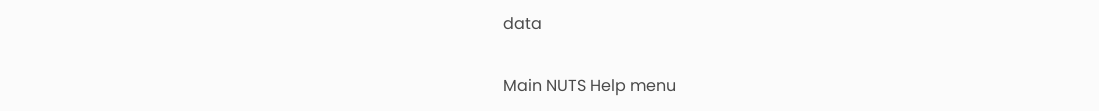data

Main NUTS Help menu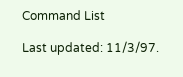Command List

Last updated: 11/3/97.